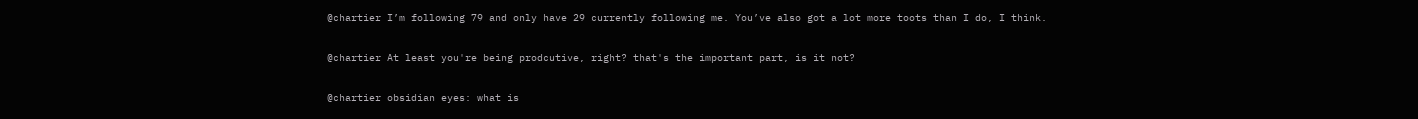@chartier I’m following 79 and only have 29 currently following me. You’ve also got a lot more toots than I do, I think.

@chartier At least you're being prodcutive, right? that's the important part, is it not?

@chartier obsidian eyes: what is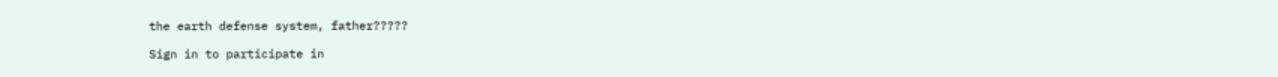the earth defense system, father?????

Sign in to participate in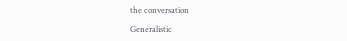the conversation

Generalistic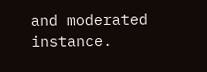and moderated instance.